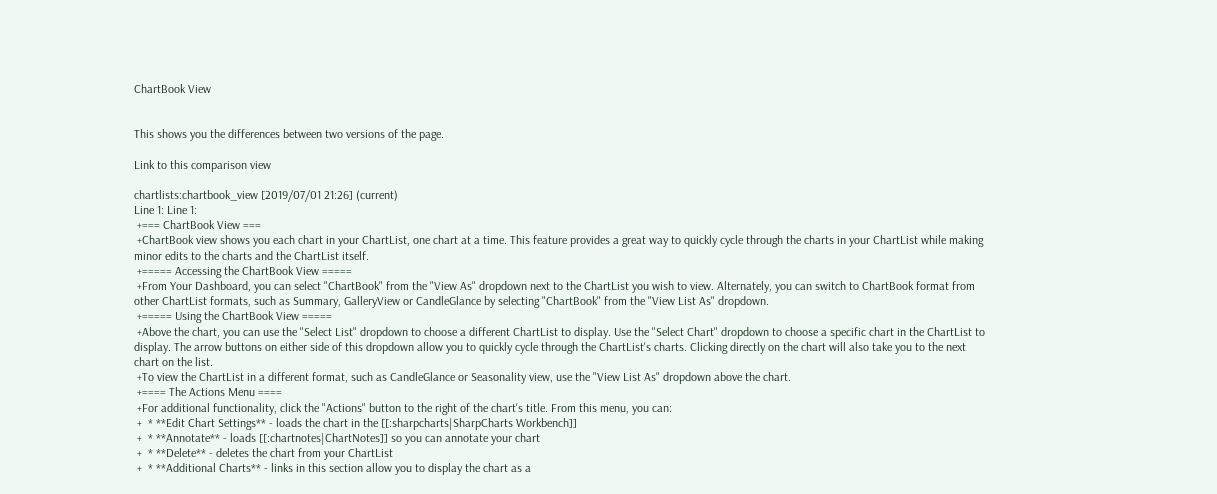ChartBook View


This shows you the differences between two versions of the page.

Link to this comparison view

chartlists:chartbook_view [2019/07/01 21:26] (current)
Line 1: Line 1:
 +=== ChartBook View ===
 +ChartBook view shows you each chart in your ChartList, one chart at a time. This feature provides a great way to quickly cycle through the charts in your ChartList while making minor edits to the charts and the ChartList itself.
 +===== Accessing the ChartBook View =====
 +From Your Dashboard, you can select "ChartBook" from the "View As" dropdown next to the ChartList you wish to view. Alternately, you can switch to ChartBook format from other ChartList formats, such as Summary, GalleryView or CandleGlance by selecting "ChartBook" from the "View List As" dropdown.
 +===== Using the ChartBook View =====
 +Above the chart, you can use the "Select List" dropdown to choose a different ChartList to display. Use the "Select Chart" dropdown to choose a specific chart in the ChartList to display. The arrow buttons on either side of this dropdown allow you to quickly cycle through the ChartList's charts. Clicking directly on the chart will also take you to the next chart on the list.
 +To view the ChartList in a different format, such as CandleGlance or Seasonality view, use the "View List As" dropdown above the chart.
 +==== The Actions Menu ====
 +For additional functionality, click the "Actions" button to the right of the chart's title. From this menu, you can:
 +  * **Edit Chart Settings** - loads the chart in the [[:sharpcharts|SharpCharts Workbench]]
 +  * **Annotate** - loads [[:chartnotes|ChartNotes]] so you can annotate your chart
 +  * **Delete** - deletes the chart from your ChartList
 +  * **Additional Charts** - links in this section allow you to display the chart as a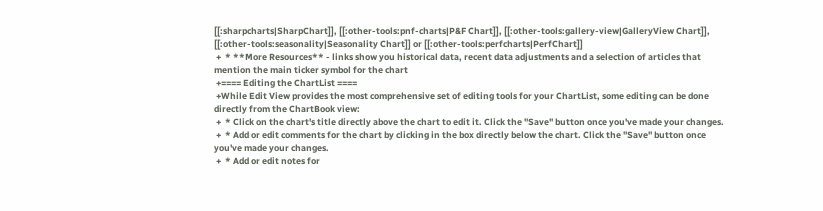[[:sharpcharts|SharpChart]], [[:other-tools:pnf-charts|P&F Chart]], [[:other-tools:gallery-view|GalleryView Chart]], [[:other-tools:seasonality|Seasonality Chart]] or [[:other-tools:perfcharts|PerfChart]]
 +  * **More Resources** - links show you historical data, recent data adjustments and a selection of articles that mention the main ticker symbol for the chart
 +==== Editing the ChartList ====
 +While Edit View provides the most comprehensive set of editing tools for your ChartList, some editing can be done directly from the ChartBook view:
 +  * Click on the chart's title directly above the chart to edit it. Click the "Save" button once you've made your changes.
 +  * Add or edit comments for the chart by clicking in the box directly below the chart. Click the "Save" button once you've made your changes.
 +  * Add or edit notes for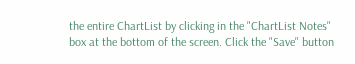the entire ChartList by clicking in the "ChartList Notes" box at the bottom of the screen. Click the "Save" button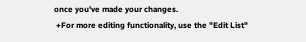once you've made your changes.
 +For more editing functionality, use the "Edit List"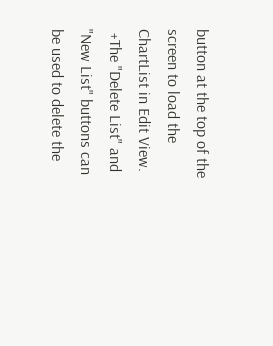button at the top of the screen to load the ChartList in Edit View.
 +The "Delete List" and "New List" buttons can be used to delete the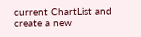current ChartList and create a new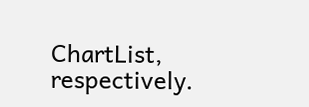ChartList, respectively.